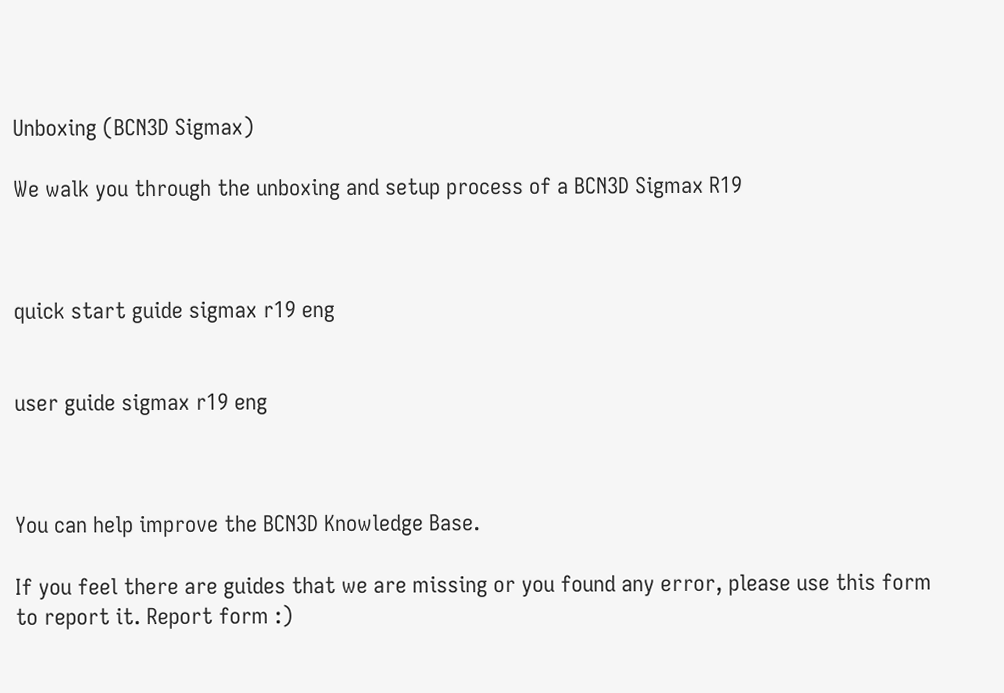Unboxing (BCN3D Sigmax)

We walk you through the unboxing and setup process of a BCN3D Sigmax R19



quick start guide sigmax r19 eng


user guide sigmax r19 eng



You can help improve the BCN3D Knowledge Base.

If you feel there are guides that we are missing or you found any error, please use this form to report it. Report form :)